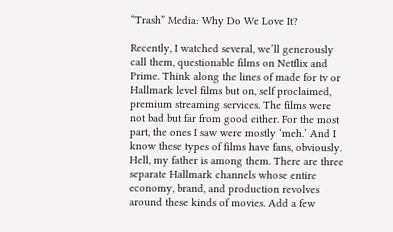“Trash” Media: Why Do We Love It?

Recently, I watched several, we’ll generously call them, questionable films on Netflix and Prime. Think along the lines of made for tv or Hallmark level films but on, self proclaimed, premium streaming services. The films were not bad but far from good either. For the most part, the ones I saw were mostly ‘meh.’ And I know these types of films have fans, obviously. Hell, my father is among them. There are three separate Hallmark channels whose entire economy, brand, and production revolves around these kinds of movies. Add a few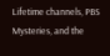Lifetime channels, PBS Mysteries, and the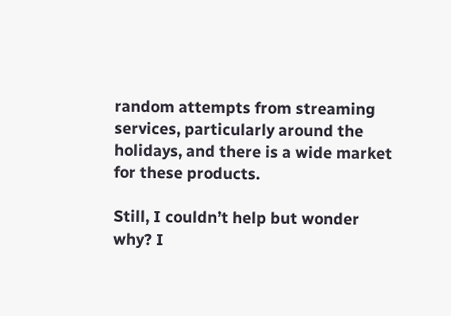random attempts from streaming services, particularly around the holidays, and there is a wide market for these products.

Still, I couldn’t help but wonder why? I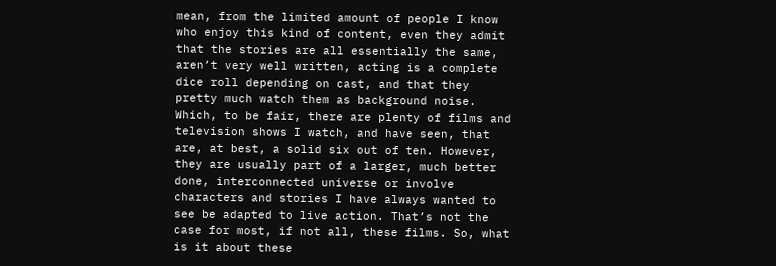mean, from the limited amount of people I know who enjoy this kind of content, even they admit that the stories are all essentially the same, aren’t very well written, acting is a complete dice roll depending on cast, and that they pretty much watch them as background noise. Which, to be fair, there are plenty of films and television shows I watch, and have seen, that are, at best, a solid six out of ten. However, they are usually part of a larger, much better done, interconnected universe or involve characters and stories I have always wanted to see be adapted to live action. That’s not the case for most, if not all, these films. So, what is it about these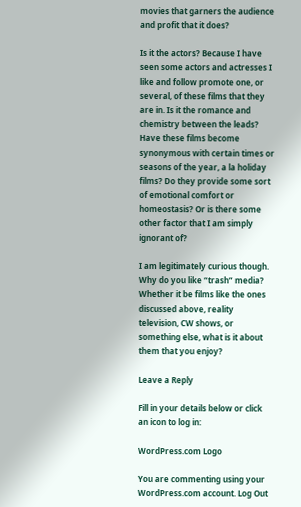movies that garners the audience and profit that it does?

Is it the actors? Because I have seen some actors and actresses I like and follow promote one, or several, of these films that they are in. Is it the romance and chemistry between the leads? Have these films become synonymous with certain times or seasons of the year, a la holiday films? Do they provide some sort of emotional comfort or homeostasis? Or is there some other factor that I am simply ignorant of?

I am legitimately curious though. Why do you like “trash” media? Whether it be films like the ones discussed above, reality television, CW shows, or something else, what is it about them that you enjoy?

Leave a Reply

Fill in your details below or click an icon to log in:

WordPress.com Logo

You are commenting using your WordPress.com account. Log Out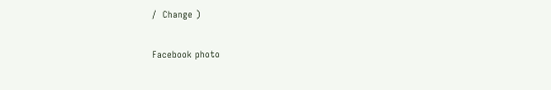/  Change )

Facebook photo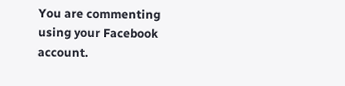You are commenting using your Facebook account.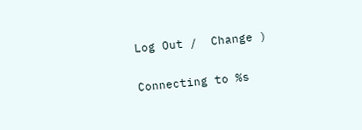Log Out /  Change )

Connecting to %s